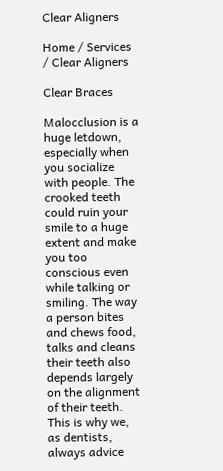Clear Aligners

Home / Services / Clear Aligners

Clear Braces

Malocclusion is a huge letdown, especially when you socialize with people. The crooked teeth could ruin your smile to a huge extent and make you too conscious even while talking or smiling. The way a person bites and chews food, talks and cleans their teeth also depends largely on the alignment of their teeth. This is why we, as dentists, always advice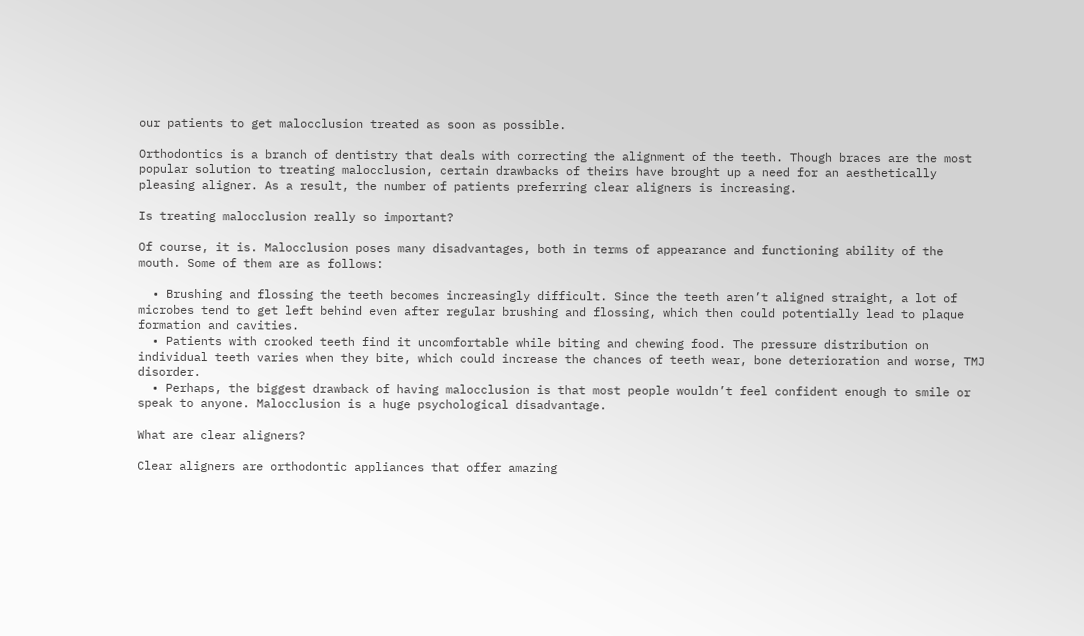our patients to get malocclusion treated as soon as possible.

Orthodontics is a branch of dentistry that deals with correcting the alignment of the teeth. Though braces are the most popular solution to treating malocclusion, certain drawbacks of theirs have brought up a need for an aesthetically pleasing aligner. As a result, the number of patients preferring clear aligners is increasing.

Is treating malocclusion really so important?

Of course, it is. Malocclusion poses many disadvantages, both in terms of appearance and functioning ability of the mouth. Some of them are as follows:

  • Brushing and flossing the teeth becomes increasingly difficult. Since the teeth aren’t aligned straight, a lot of microbes tend to get left behind even after regular brushing and flossing, which then could potentially lead to plaque formation and cavities.
  • Patients with crooked teeth find it uncomfortable while biting and chewing food. The pressure distribution on individual teeth varies when they bite, which could increase the chances of teeth wear, bone deterioration and worse, TMJ disorder.
  • Perhaps, the biggest drawback of having malocclusion is that most people wouldn’t feel confident enough to smile or speak to anyone. Malocclusion is a huge psychological disadvantage.

What are clear aligners?

Clear aligners are orthodontic appliances that offer amazing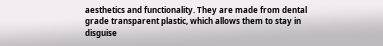aesthetics and functionality. They are made from dental grade transparent plastic, which allows them to stay in disguise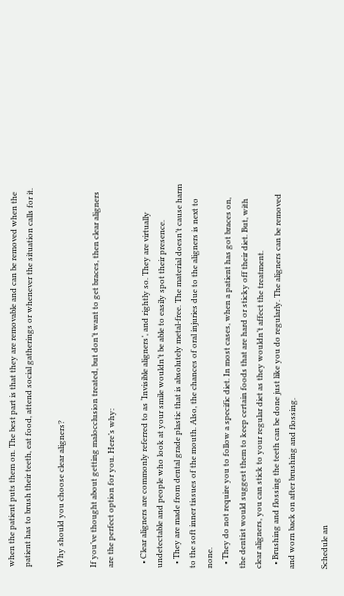when the patient puts them on. The best part is that they are removable and can be removed when the patient has to brush their teeth, eat food, attend social gatherings or whenever the situation calls for it.

Why should you choose clear aligners?

If you’ve thought about getting malocclusion treated, but don’t want to get braces, then clear aligners are the perfect option for you. Here’s why:

  • Clear aligners are commonly referred to as ‘Invisible aligners’, and rightly so. They are virtually undetectable and people who look at your smile wouldn’t be able to easily spot their presence.
  • They are made from dental grade plastic that is absolutely metal-free. The material doesn’t cause harm to the soft inner tissues of the mouth. Also, the chances of oral injuries due to the aligners is next to none.
  • They do not require you to follow a specific diet. In most cases, when a patient has got braces on, the dentist would suggest them to keep certain foods that are hard or sticky off their diet. But, with clear aligners, you can stick to your regular diet as they wouldn’t affect the treatment.
  • Brushing and flossing the teeth can be done just like you do regularly. The aligners can be removed and worn back on after brushing and flossing.

Schedule an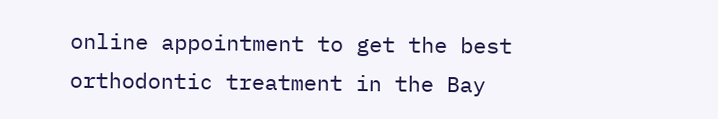online appointment to get the best orthodontic treatment in the Bay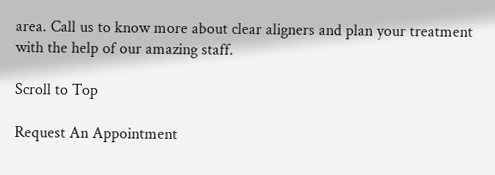area. Call us to know more about clear aligners and plan your treatment with the help of our amazing staff.

Scroll to Top

Request An Appointment